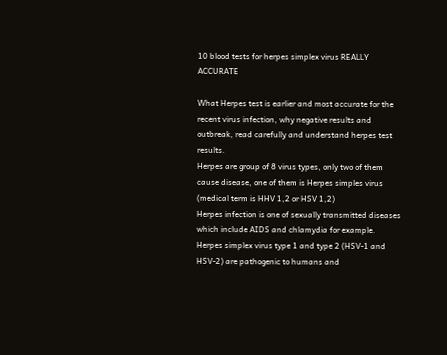10 blood tests for herpes simplex virus REALLY ACCURATE

What Herpes test is earlier and most accurate for the recent virus infection, why negative results and outbreak, read carefully and understand herpes test results.
Herpes are group of 8 virus types, only two of them cause disease, one of them is Herpes simples virus (medical term is HHV 1,2 or HSV 1,2)
Herpes infection is one of sexually transmitted diseases which include AIDS and chlamydia for example.
Herpes simplex virus type 1 and type 2 (HSV-1 and HSV-2) are pathogenic to humans and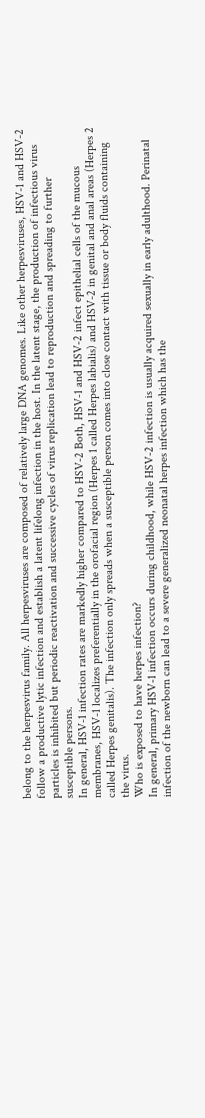belong to the herpesvirus family. All herpesviruses are composed of relatively large DNA genomes. Like other herpesviruses, HSV-1 and HSV-2 follow a productive lytic infection and establish a latent lifelong infection in the host. In the latent stage, the production of infectious virus particles is inhibited but periodic reactivation and successive cycles of virus replication lead to reproduction and spreading to further susceptible persons.
In general, HSV-1 infection rates are markedly higher compared to HSV-2 Both, HSV-1 and HSV-2 infect epithelial cells of the mucous membranes, HSV-1 localizes preferentially in the orofacial region (Herpes 1 called Herpes labialis) and HSV-2 in genital and anal areas (Herpes 2 called Herpes genitalis). The infection only spreads when a susceptible person comes into close contact with tissue or body fluids containing the virus.
Who is exposed to have herpes infection?
In general, primary HSV-1 infection occurs during childhood, while HSV-2 infection is usually acquired sexually in early adulthood. Perinatal infection of the newborn can lead to a severe generalized neonatal herpes infection which has the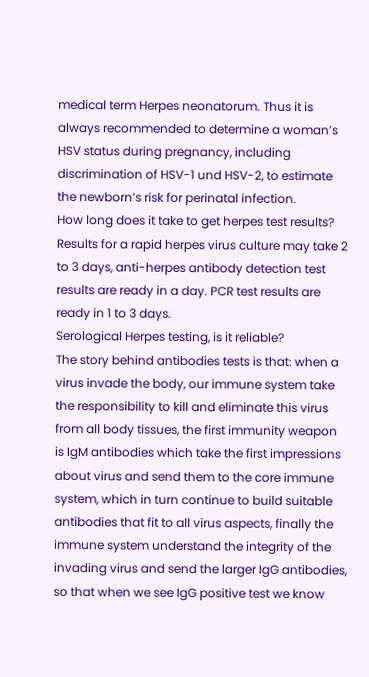medical term Herpes neonatorum. Thus it is always recommended to determine a woman’s HSV status during pregnancy, including discrimination of HSV-1 und HSV-2, to estimate the newborn’s risk for perinatal infection.
How long does it take to get herpes test results?
Results for a rapid herpes virus culture may take 2 to 3 days, anti-herpes antibody detection test results are ready in a day. PCR test results are ready in 1 to 3 days.
Serological Herpes testing, is it reliable?
The story behind antibodies tests is that: when a virus invade the body, our immune system take the responsibility to kill and eliminate this virus from all body tissues, the first immunity weapon is IgM antibodies which take the first impressions about virus and send them to the core immune system, which in turn continue to build suitable antibodies that fit to all virus aspects, finally the immune system understand the integrity of the invading virus and send the larger IgG antibodies, so that when we see IgG positive test we know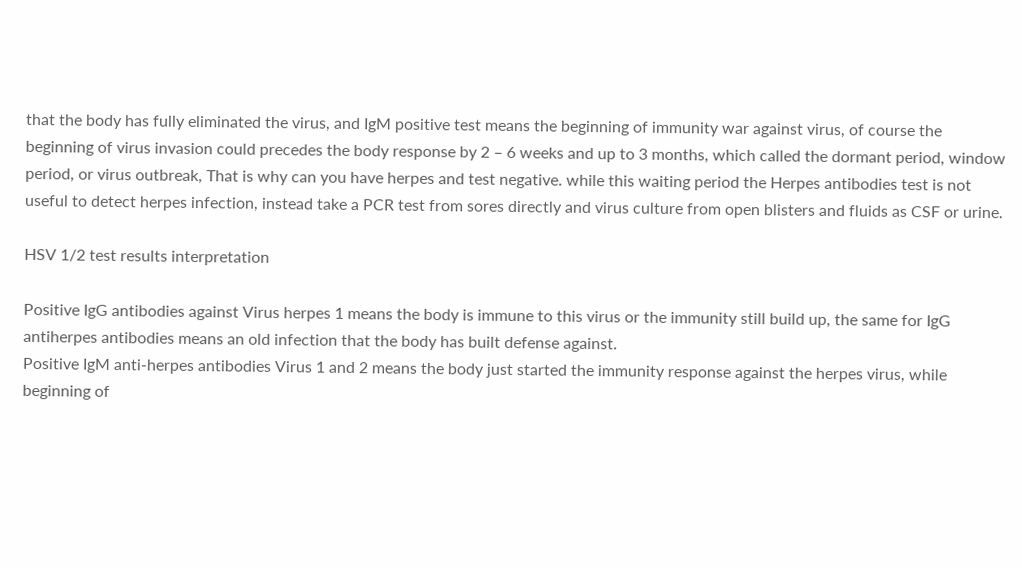that the body has fully eliminated the virus, and IgM positive test means the beginning of immunity war against virus, of course the beginning of virus invasion could precedes the body response by 2 – 6 weeks and up to 3 months, which called the dormant period, window period, or virus outbreak, That is why can you have herpes and test negative. while this waiting period the Herpes antibodies test is not useful to detect herpes infection, instead take a PCR test from sores directly and virus culture from open blisters and fluids as CSF or urine.

HSV 1/2 test results interpretation

Positive IgG antibodies against Virus herpes 1 means the body is immune to this virus or the immunity still build up, the same for IgG antiherpes antibodies means an old infection that the body has built defense against.
Positive IgM anti-herpes antibodies Virus 1 and 2 means the body just started the immunity response against the herpes virus, while beginning of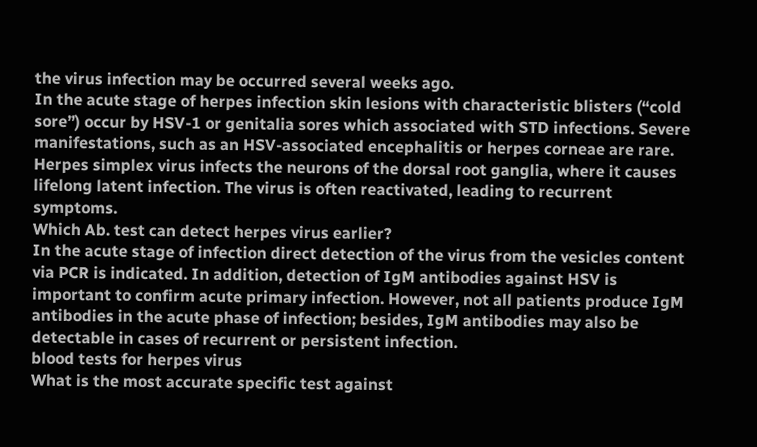the virus infection may be occurred several weeks ago.
In the acute stage of herpes infection skin lesions with characteristic blisters (“cold sore”) occur by HSV-1 or genitalia sores which associated with STD infections. Severe manifestations, such as an HSV-associated encephalitis or herpes corneae are rare. Herpes simplex virus infects the neurons of the dorsal root ganglia, where it causes lifelong latent infection. The virus is often reactivated, leading to recurrent symptoms.
Which Ab. test can detect herpes virus earlier?
In the acute stage of infection direct detection of the virus from the vesicles content via PCR is indicated. In addition, detection of IgM antibodies against HSV is important to confirm acute primary infection. However, not all patients produce IgM antibodies in the acute phase of infection; besides, IgM antibodies may also be detectable in cases of recurrent or persistent infection.
blood tests for herpes virus
What is the most accurate specific test against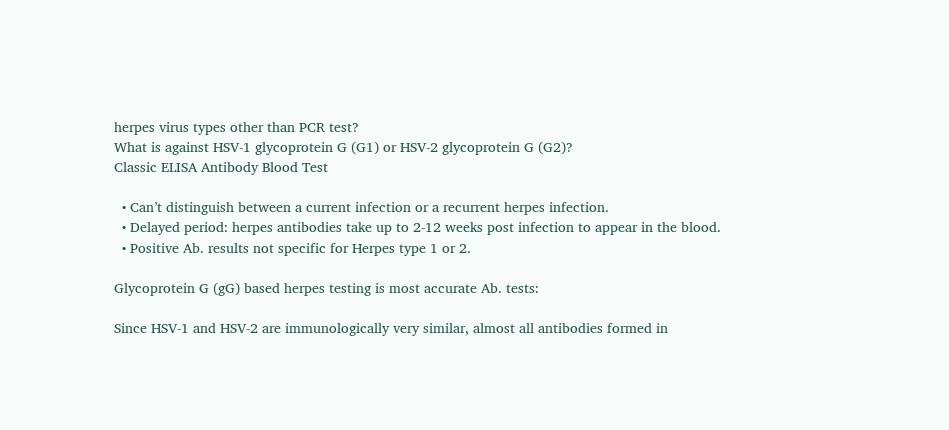herpes virus types other than PCR test?
What is against HSV-1 glycoprotein G (G1) or HSV-2 glycoprotein G (G2)?
Classic ELISA Antibody Blood Test

  • Can’t distinguish between a current infection or a recurrent herpes infection.
  • Delayed period: herpes antibodies take up to 2-12 weeks post infection to appear in the blood.
  • Positive Ab. results not specific for Herpes type 1 or 2.

Glycoprotein G (gG) based herpes testing is most accurate Ab. tests:

Since HSV-1 and HSV-2 are immunologically very similar, almost all antibodies formed in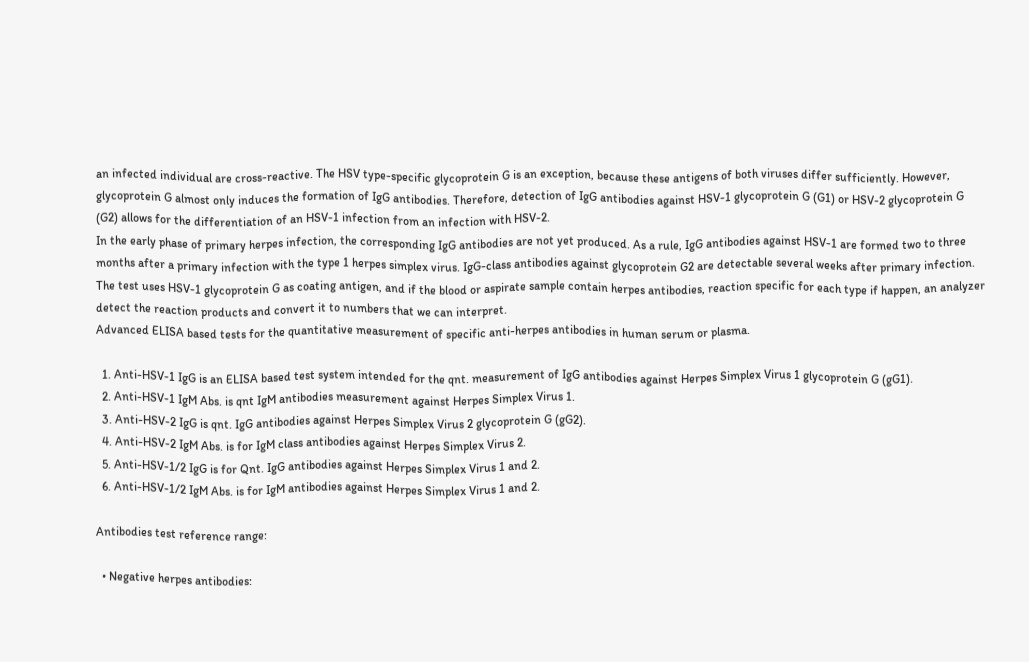an infected individual are cross-reactive. The HSV type-specific glycoprotein G is an exception, because these antigens of both viruses differ sufficiently. However, glycoprotein G almost only induces the formation of IgG antibodies. Therefore, detection of IgG antibodies against HSV-1 glycoprotein G (G1) or HSV-2 glycoprotein G (G2) allows for the differentiation of an HSV-1 infection from an infection with HSV-2.
In the early phase of primary herpes infection, the corresponding IgG antibodies are not yet produced. As a rule, IgG antibodies against HSV-1 are formed two to three months after a primary infection with the type 1 herpes simplex virus. IgG-class antibodies against glycoprotein G2 are detectable several weeks after primary infection.
The test uses HSV-1 glycoprotein G as coating antigen, and if the blood or aspirate sample contain herpes antibodies, reaction specific for each type if happen, an analyzer detect the reaction products and convert it to numbers that we can interpret.
Advanced ELISA based tests for the quantitative measurement of specific anti-herpes antibodies in human serum or plasma.

  1. Anti-HSV-1 IgG is an ELISA based test system intended for the qnt. measurement of IgG antibodies against Herpes Simplex Virus 1 glycoprotein G (gG1).
  2. Anti-HSV-1 IgM Abs. is qnt IgM antibodies measurement against Herpes Simplex Virus 1.
  3. Anti-HSV-2 IgG is qnt. IgG antibodies against Herpes Simplex Virus 2 glycoprotein G (gG2).
  4. Anti-HSV-2 IgM Abs. is for IgM class antibodies against Herpes Simplex Virus 2.
  5. Anti-HSV-1/2 IgG is for Qnt. IgG antibodies against Herpes Simplex Virus 1 and 2.
  6. Anti-HSV-1/2 IgM Abs. is for IgM antibodies against Herpes Simplex Virus 1 and 2.

Antibodies test reference range:

  • Negative herpes antibodies: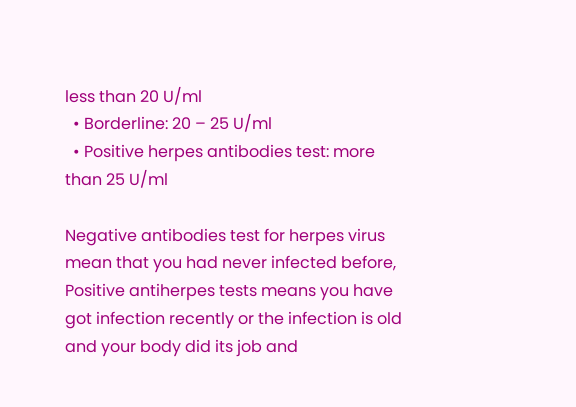less than 20 U/ml
  • Borderline: 20 – 25 U/ml
  • Positive herpes antibodies test: more than 25 U/ml

Negative antibodies test for herpes virus mean that you had never infected before, Positive antiherpes tests means you have got infection recently or the infection is old and your body did its job and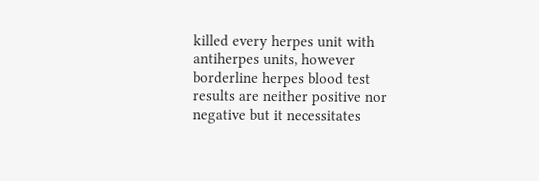killed every herpes unit with antiherpes units, however borderline herpes blood test results are neither positive nor negative but it necessitates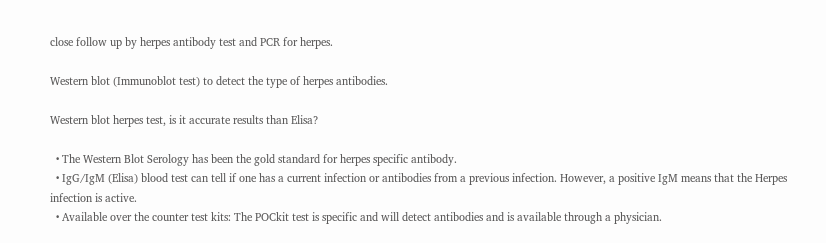close follow up by herpes antibody test and PCR for herpes.

Western blot (Immunoblot test) to detect the type of herpes antibodies.

Western blot herpes test, is it accurate results than Elisa?

  • The Western Blot Serology has been the gold standard for herpes specific antibody.
  • IgG/IgM (Elisa) blood test can tell if one has a current infection or antibodies from a previous infection. However, a positive IgM means that the Herpes infection is active.
  • Available over the counter test kits: The POCkit test is specific and will detect antibodies and is available through a physician.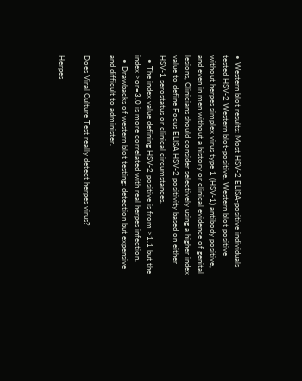• Western blot results: Most HSV-2 ELISA-positive individuals tested HSV-2 Western blot-positive. Western blot positive without herpes simplex virus type 1 (HSV-1) antibody positive, and even in men without a history or clinical evidence of genital lesions, Clinicians should consider selectively using a higher index value to define Focus ELISA HSV-2 positivity based on either HSV-1 serostatus or clinical circumstances.
  • The index value defining HSV-2 positive is from >1.1 but the index >or=3.0 is more correlated with real herpes infection.
  • Drawbacks of western blot testing: detection but expensive and difficult to administer.

Does Viral Culture Test really detect herpes virus?

Herpes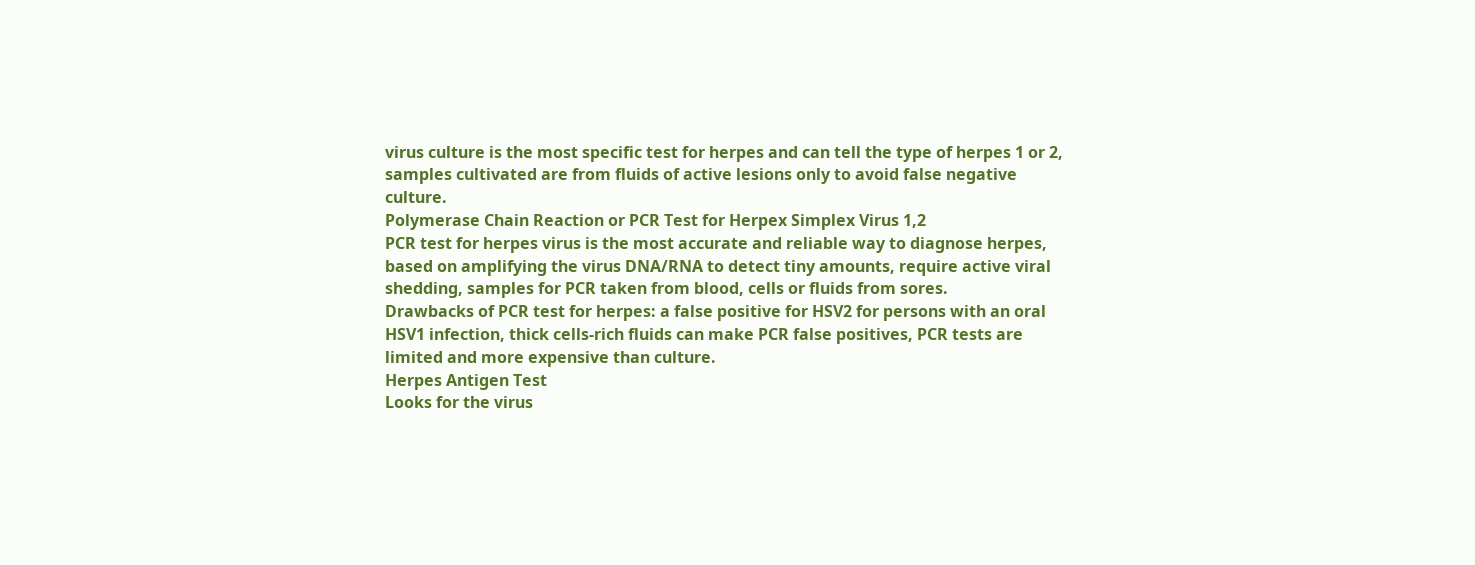virus culture is the most specific test for herpes and can tell the type of herpes 1 or 2, samples cultivated are from fluids of active lesions only to avoid false negative culture.
Polymerase Chain Reaction or PCR Test for Herpex Simplex Virus 1,2
PCR test for herpes virus is the most accurate and reliable way to diagnose herpes, based on amplifying the virus DNA/RNA to detect tiny amounts, require active viral shedding, samples for PCR taken from blood, cells or fluids from sores.
Drawbacks of PCR test for herpes: a false positive for HSV2 for persons with an oral HSV1 infection, thick cells-rich fluids can make PCR false positives, PCR tests are limited and more expensive than culture.
Herpes Antigen Test
Looks for the virus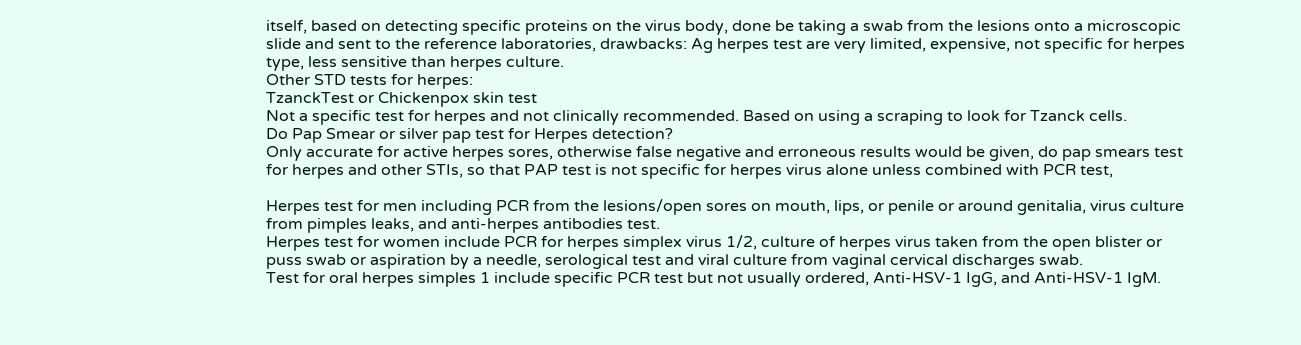itself, based on detecting specific proteins on the virus body, done be taking a swab from the lesions onto a microscopic slide and sent to the reference laboratories, drawbacks: Ag herpes test are very limited, expensive, not specific for herpes type, less sensitive than herpes culture.
Other STD tests for herpes:
TzanckTest or Chickenpox skin test
Not a specific test for herpes and not clinically recommended. Based on using a scraping to look for Tzanck cells.
Do Pap Smear or silver pap test for Herpes detection?
Only accurate for active herpes sores, otherwise false negative and erroneous results would be given, do pap smears test for herpes and other STIs, so that PAP test is not specific for herpes virus alone unless combined with PCR test,

Herpes test for men including PCR from the lesions/open sores on mouth, lips, or penile or around genitalia, virus culture from pimples leaks, and anti-herpes antibodies test.
Herpes test for women include PCR for herpes simplex virus 1/2, culture of herpes virus taken from the open blister or puss swab or aspiration by a needle, serological test and viral culture from vaginal cervical discharges swab.
Test for oral herpes simples 1 include specific PCR test but not usually ordered, Anti-HSV-1 IgG, and Anti-HSV-1 IgM.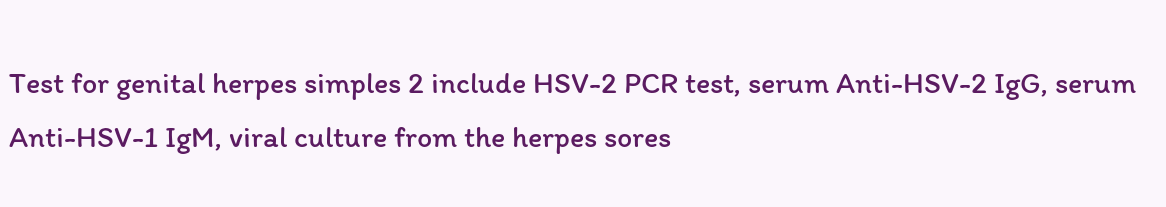Test for genital herpes simples 2 include HSV-2 PCR test, serum Anti-HSV-2 IgG, serum Anti-HSV-1 IgM, viral culture from the herpes sores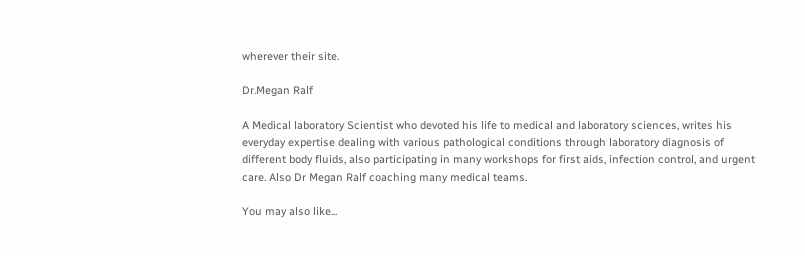wherever their site.

Dr.Megan Ralf

A Medical laboratory Scientist who devoted his life to medical and laboratory sciences, writes his everyday expertise dealing with various pathological conditions through laboratory diagnosis of different body fluids, also participating in many workshops for first aids, infection control, and urgent care. Also Dr Megan Ralf coaching many medical teams.

You may also like...